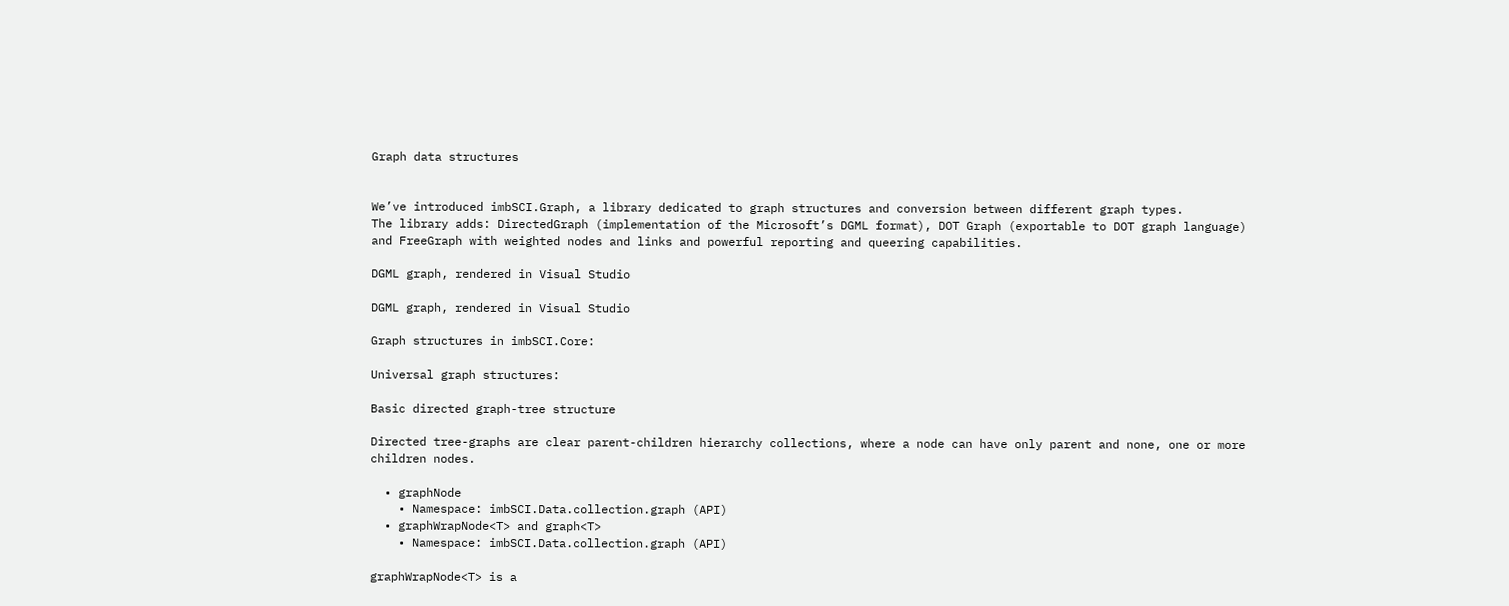Graph data structures


We’ve introduced imbSCI.Graph, a library dedicated to graph structures and conversion between different graph types.
The library adds: DirectedGraph (implementation of the Microsoft’s DGML format), DOT Graph (exportable to DOT graph language) and FreeGraph with weighted nodes and links and powerful reporting and queering capabilities.

DGML graph, rendered in Visual Studio

DGML graph, rendered in Visual Studio

Graph structures in imbSCI.Core:

Universal graph structures:

Basic directed graph-tree structure

Directed tree-graphs are clear parent-children hierarchy collections, where a node can have only parent and none, one or more children nodes.

  • graphNode
    • Namespace: imbSCI.Data.collection.graph (API)
  • graphWrapNode<T> and graph<T>
    • Namespace: imbSCI.Data.collection.graph (API)

graphWrapNode<T> is a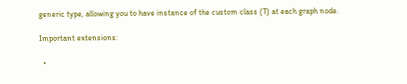generic type, allowing you to have instance of the custom class (T) at each graph node.

Important extensions:

  •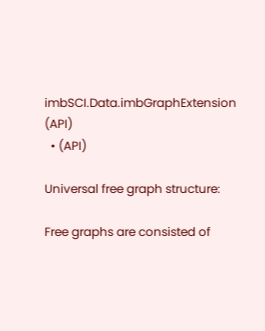imbSCI.Data.imbGraphExtension (API)
  • (API)

Universal free graph structure:

Free graphs are consisted of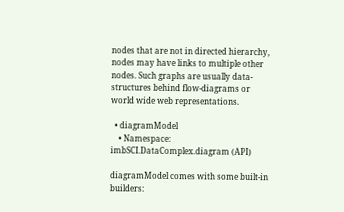nodes that are not in directed hierarchy, nodes may have links to multiple other nodes. Such graphs are usually data-structures behind flow-diagrams or world wide web representations.

  • diagramModel
    • Namespace: imbSCI.DataComplex.diagram (API)

diagramModel comes with some built-in builders: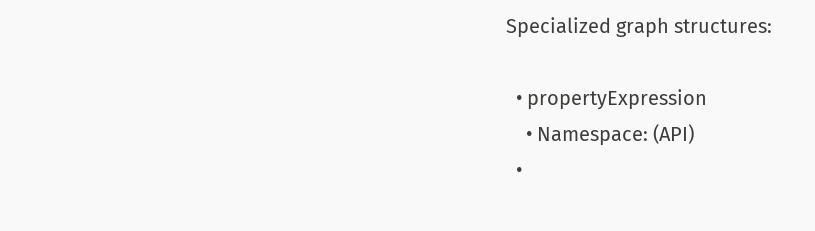Specialized graph structures:

  • propertyExpression
    • Namespace: (API)
  •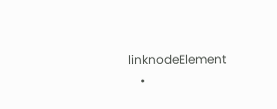linknodeElement
    •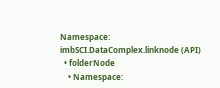Namespace: imbSCI.DataComplex.linknode (API)
  • folderNode
    • Namespace: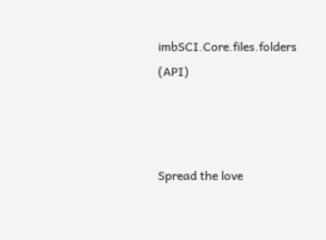imbSCI.Core.files.folders (API)



Spread the love